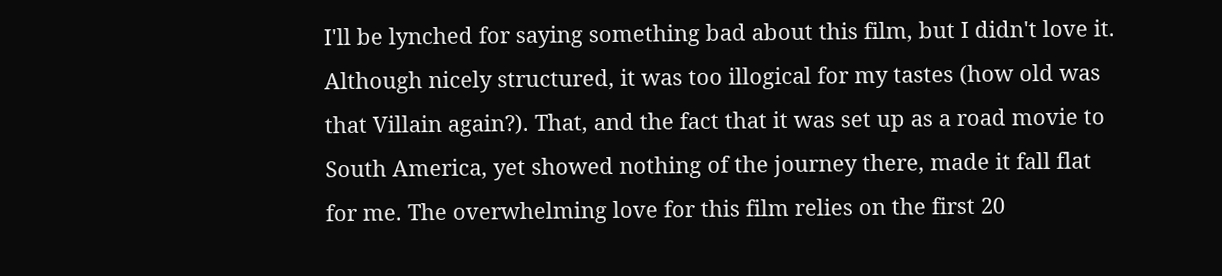I'll be lynched for saying something bad about this film, but I didn't love it. Although nicely structured, it was too illogical for my tastes (how old was that Villain again?). That, and the fact that it was set up as a road movie to South America, yet showed nothing of the journey there, made it fall flat for me. The overwhelming love for this film relies on the first 20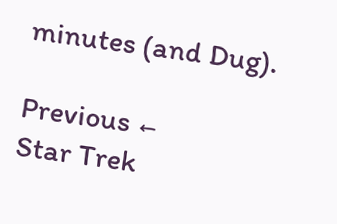minutes (and Dug).

Previous ←
Star Trek